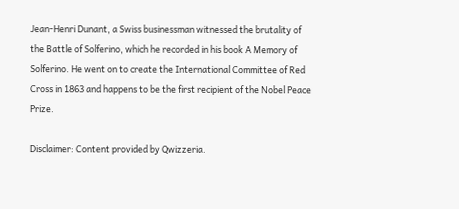Jean-Henri Dunant, a Swiss businessman witnessed the brutality of the Battle of Solferino, which he recorded in his book A Memory of Solferino. He went on to create the International Committee of Red Cross in 1863 and happens to be the first recipient of the Nobel Peace Prize.

Disclaimer: Content provided by Qwizzeria.